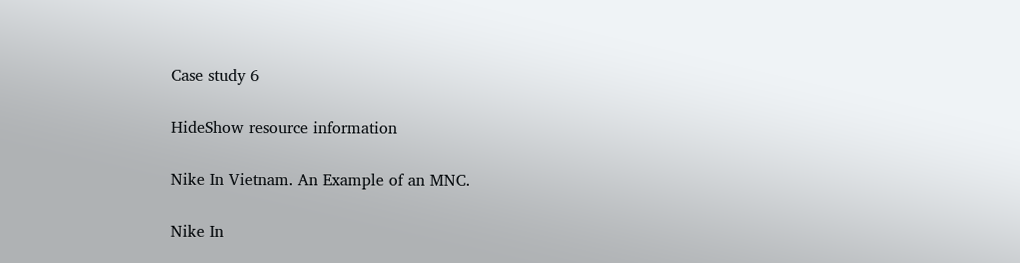Case study 6

HideShow resource information

Nike In Vietnam. An Example of an MNC.

Nike In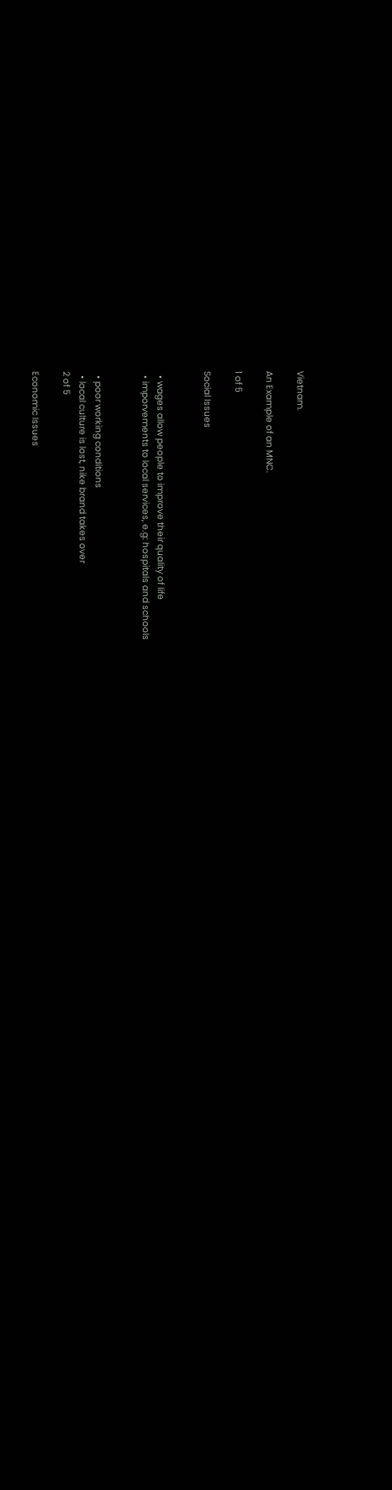Vietnam.

An Example of an MNC.

1 of 5

Social Issues


  • wages allow people to improve their quality of life
  • imporvements to local services, e.g: hospitals and schools


  • poor working conditions
  • local culture is lost, nike brand takes over
2 of 5

Economic Issues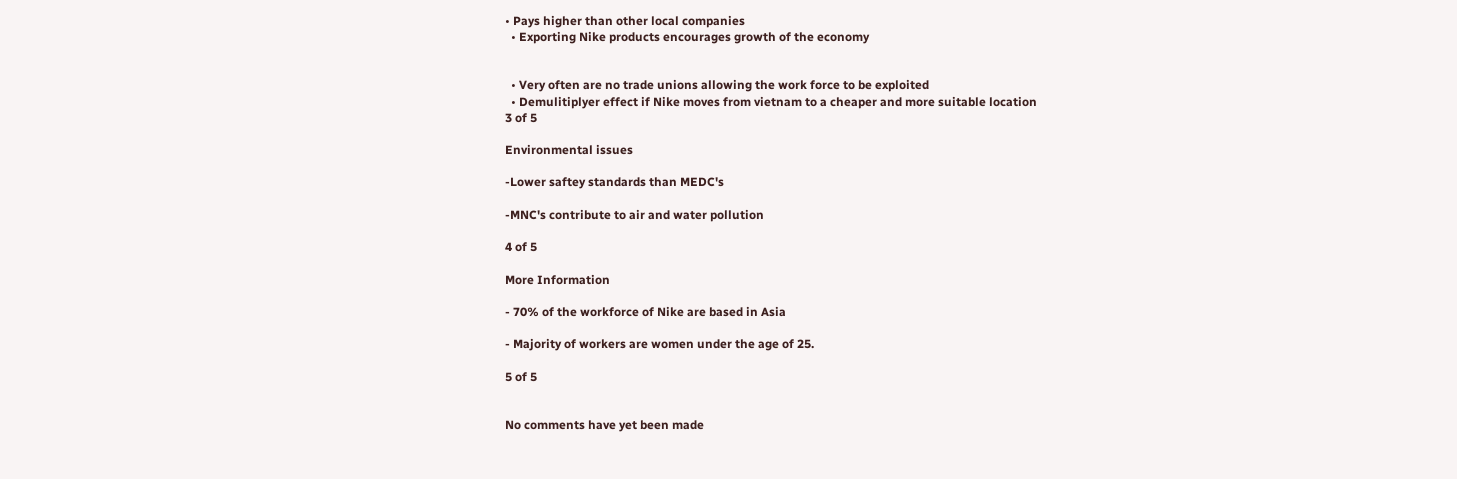• Pays higher than other local companies
  • Exporting Nike products encourages growth of the economy


  • Very often are no trade unions allowing the work force to be exploited
  • Demulitiplyer effect if Nike moves from vietnam to a cheaper and more suitable location
3 of 5

Environmental issues

-Lower saftey standards than MEDC's

-MNC's contribute to air and water pollution

4 of 5

More Information

- 70% of the workforce of Nike are based in Asia

- Majority of workers are women under the age of 25.

5 of 5


No comments have yet been made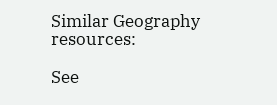Similar Geography resources:

See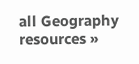all Geography resources »